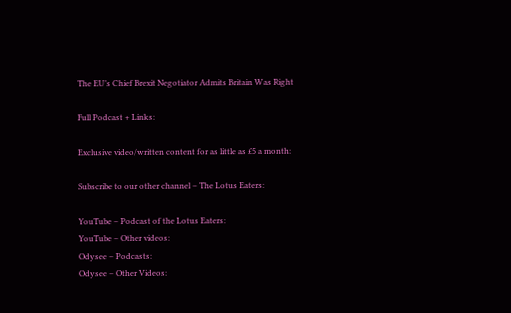The EU’s Chief Brexit Negotiator Admits Britain Was Right

Full Podcast + Links:

Exclusive video/written content for as little as £5 a month:

Subscribe to our other channel – The Lotus Eaters:

YouTube – Podcast of the Lotus Eaters:
YouTube – Other videos:
Odysee – Podcasts:
Odysee – Other Videos: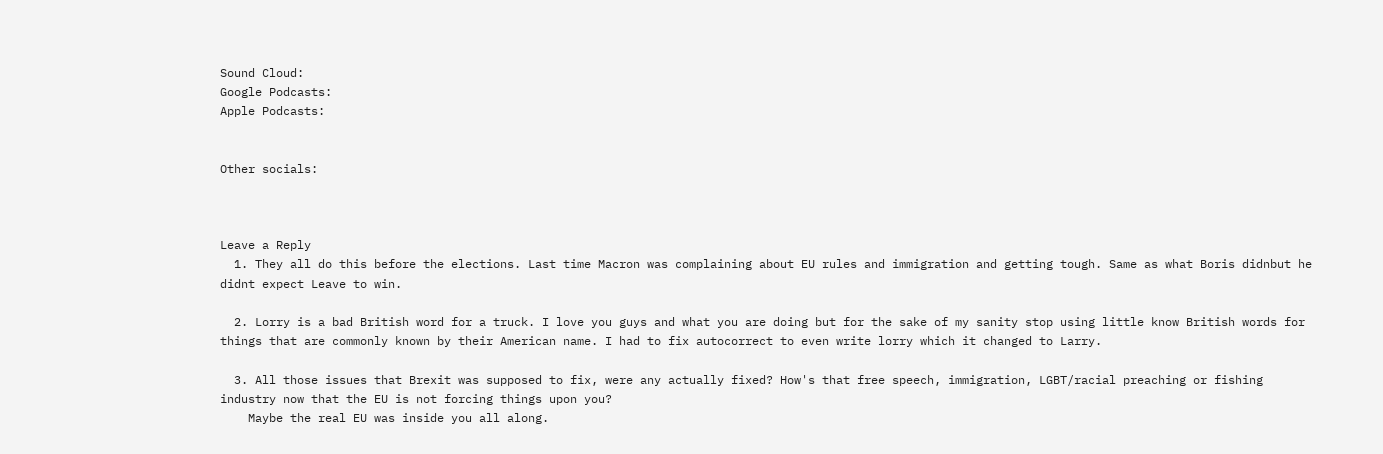Sound Cloud:
Google Podcasts:
Apple Podcasts:


Other socials:



Leave a Reply
  1. They all do this before the elections. Last time Macron was complaining about EU rules and immigration and getting tough. Same as what Boris didnbut he didnt expect Leave to win.

  2. Lorry is a bad British word for a truck. I love you guys and what you are doing but for the sake of my sanity stop using little know British words for things that are commonly known by their American name. I had to fix autocorrect to even write lorry which it changed to Larry.

  3. All those issues that Brexit was supposed to fix, were any actually fixed? How's that free speech, immigration, LGBT/racial preaching or fishing industry now that the EU is not forcing things upon you?
    Maybe the real EU was inside you all along.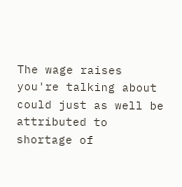The wage raises you're talking about could just as well be attributed to shortage of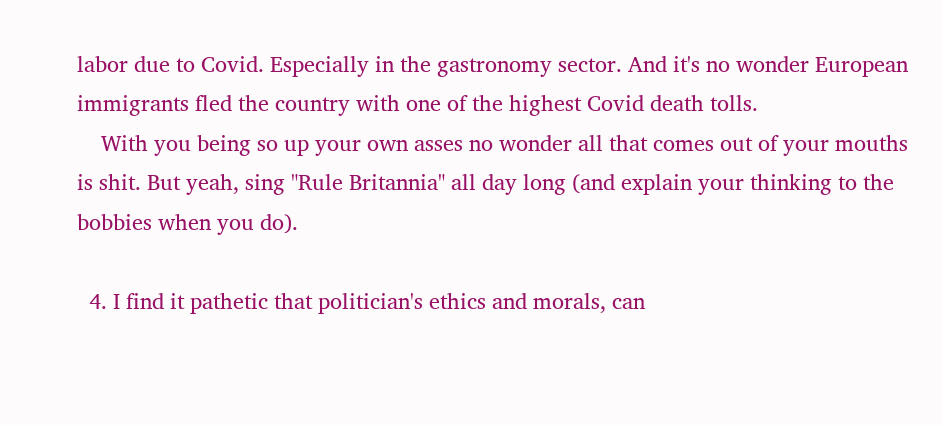labor due to Covid. Especially in the gastronomy sector. And it's no wonder European immigrants fled the country with one of the highest Covid death tolls.
    With you being so up your own asses no wonder all that comes out of your mouths is shit. But yeah, sing "Rule Britannia" all day long (and explain your thinking to the bobbies when you do).

  4. I find it pathetic that politician's ethics and morals, can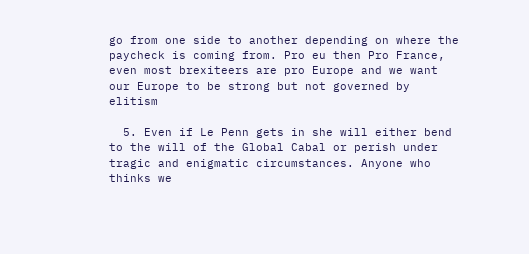go from one side to another depending on where the paycheck is coming from. Pro eu then Pro France, even most brexiteers are pro Europe and we want our Europe to be strong but not governed by elitism

  5. Even if Le Penn gets in she will either bend to the will of the Global Cabal or perish under tragic and enigmatic circumstances. Anyone who thinks we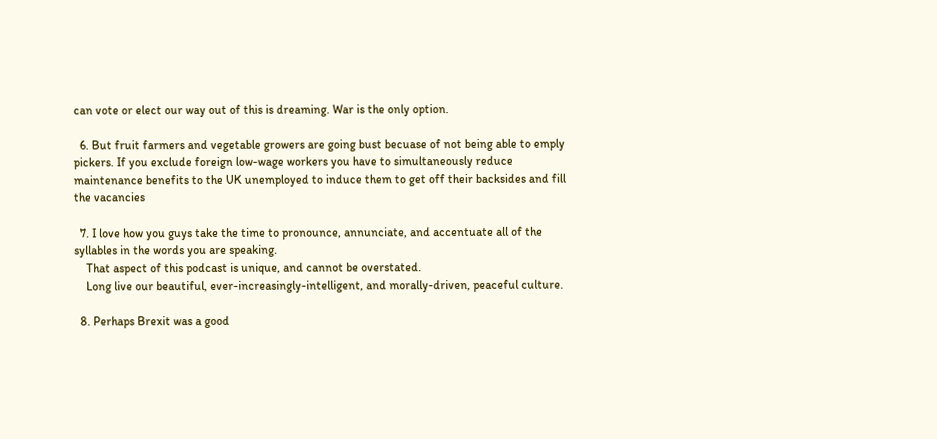can vote or elect our way out of this is dreaming. War is the only option.

  6. But fruit farmers and vegetable growers are going bust becuase of not being able to emply pickers. If you exclude foreign low-wage workers you have to simultaneously reduce maintenance benefits to the UK unemployed to induce them to get off their backsides and fill the vacancies

  7. I love how you guys take the time to pronounce, annunciate, and accentuate all of the syllables in the words you are speaking.
    That aspect of this podcast is unique, and cannot be overstated.
    Long live our beautiful, ever-increasingly-intelligent, and morally-driven, peaceful culture.

  8. Perhaps Brexit was a good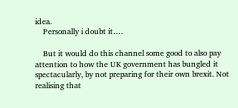idea.
    Personally i doubt it….

    But it would do this channel some good to also pay attention to how the UK government has bungled it spectacularly, by not preparing for their own brexit. Not realising that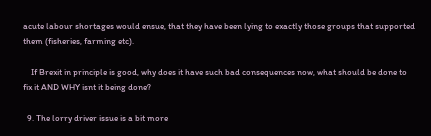acute labour shortages would ensue, that they have been lying to exactly those groups that supported them (fisheries, farming etc).

    If Brexit in principle is good, why does it have such bad consequences now, what should be done to fix it AND WHY isnt it being done?

  9. The lorry driver issue is a bit more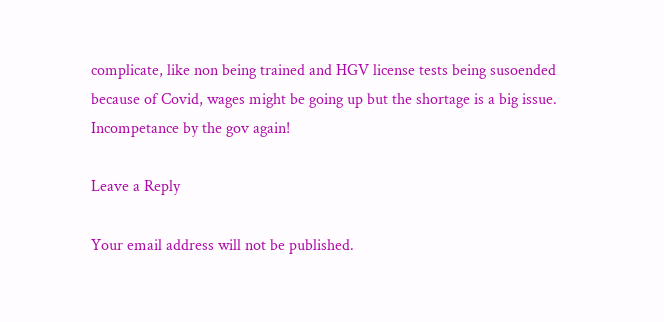complicate, like non being trained and HGV license tests being susoended because of Covid, wages might be going up but the shortage is a big issue. Incompetance by the gov again!

Leave a Reply

Your email address will not be published.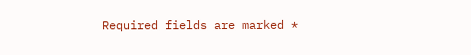Required fields are marked *